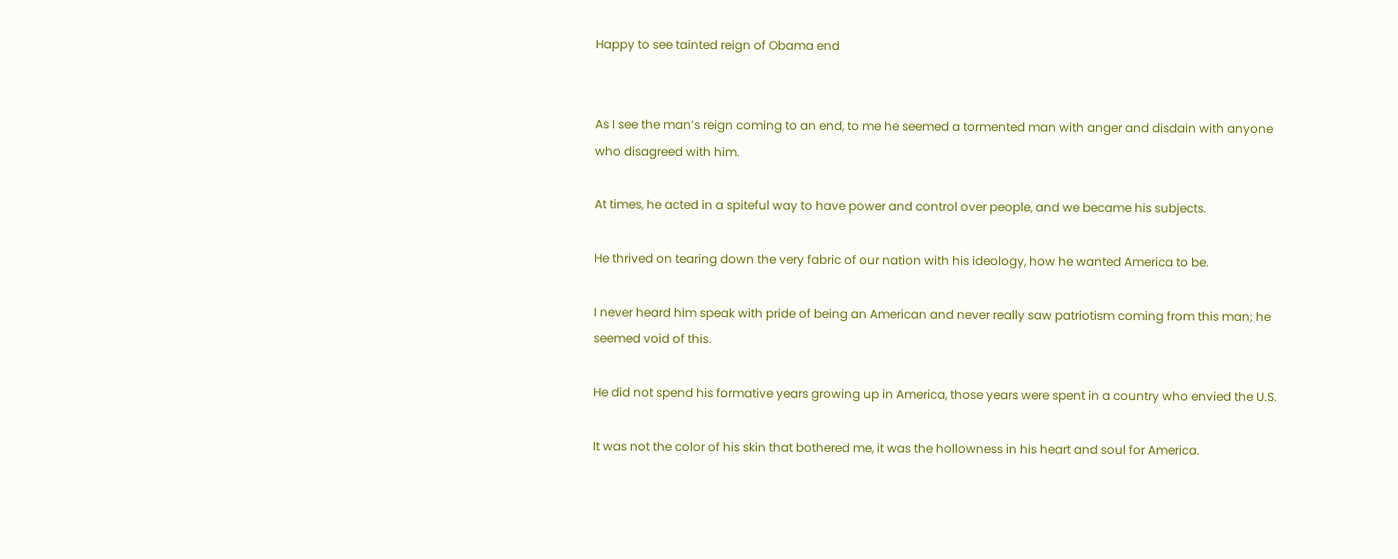Happy to see tainted reign of Obama end


As I see the man’s reign coming to an end, to me he seemed a tormented man with anger and disdain with anyone who disagreed with him.

At times, he acted in a spiteful way to have power and control over people, and we became his subjects.

He thrived on tearing down the very fabric of our nation with his ideology, how he wanted America to be.

I never heard him speak with pride of being an American and never really saw patriotism coming from this man; he seemed void of this.

He did not spend his formative years growing up in America, those years were spent in a country who envied the U.S.

It was not the color of his skin that bothered me, it was the hollowness in his heart and soul for America.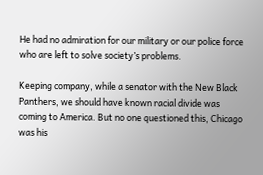He had no admiration for our military or our police force who are left to solve society’s problems.

Keeping company, while a senator with the New Black Panthers, we should have known racial divide was coming to America. But no one questioned this, Chicago was his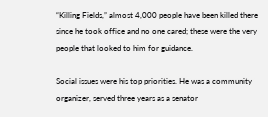“Killing Fields,” almost 4,000 people have been killed there since he took office and no one cared; these were the very people that looked to him for guidance.

Social issues were his top priorities. He was a community organizer, served three years as a senator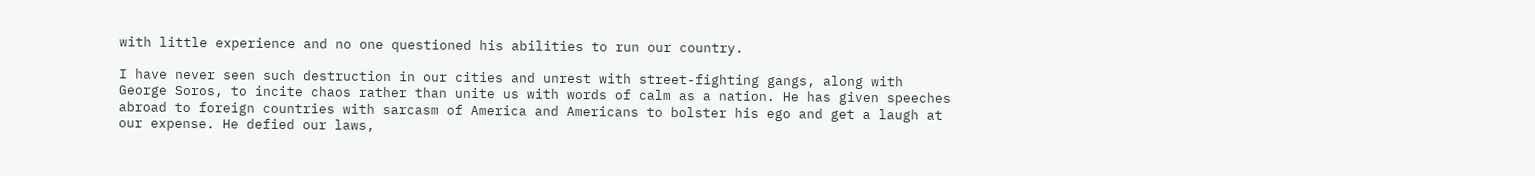with little experience and no one questioned his abilities to run our country.

I have never seen such destruction in our cities and unrest with street-fighting gangs, along with George Soros, to incite chaos rather than unite us with words of calm as a nation. He has given speeches abroad to foreign countries with sarcasm of America and Americans to bolster his ego and get a laugh at our expense. He defied our laws,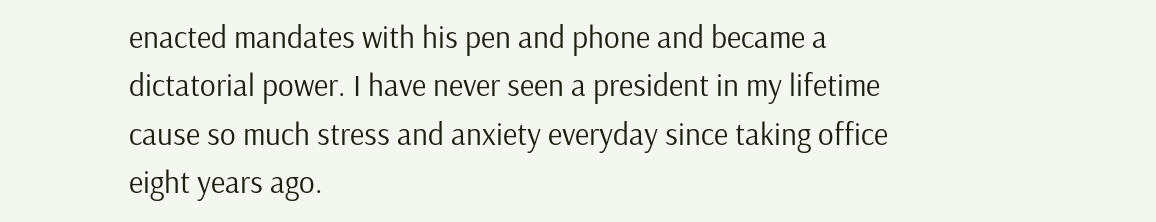enacted mandates with his pen and phone and became a dictatorial power. I have never seen a president in my lifetime cause so much stress and anxiety everyday since taking office eight years ago.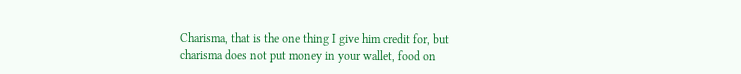Charisma, that is the one thing I give him credit for, but charisma does not put money in your wallet, food on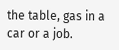the table, gas in a car or a job.